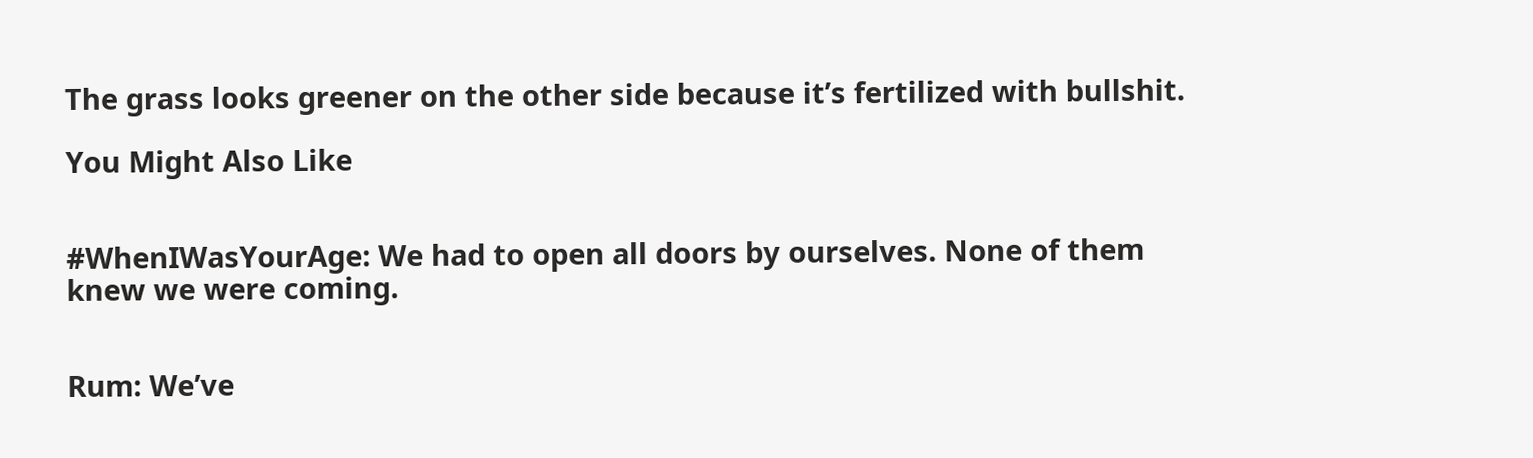The grass looks greener on the other side because it’s fertilized with bullshit.

You Might Also Like


#WhenIWasYourAge: We had to open all doors by ourselves. None of them knew we were coming.


Rum: We’ve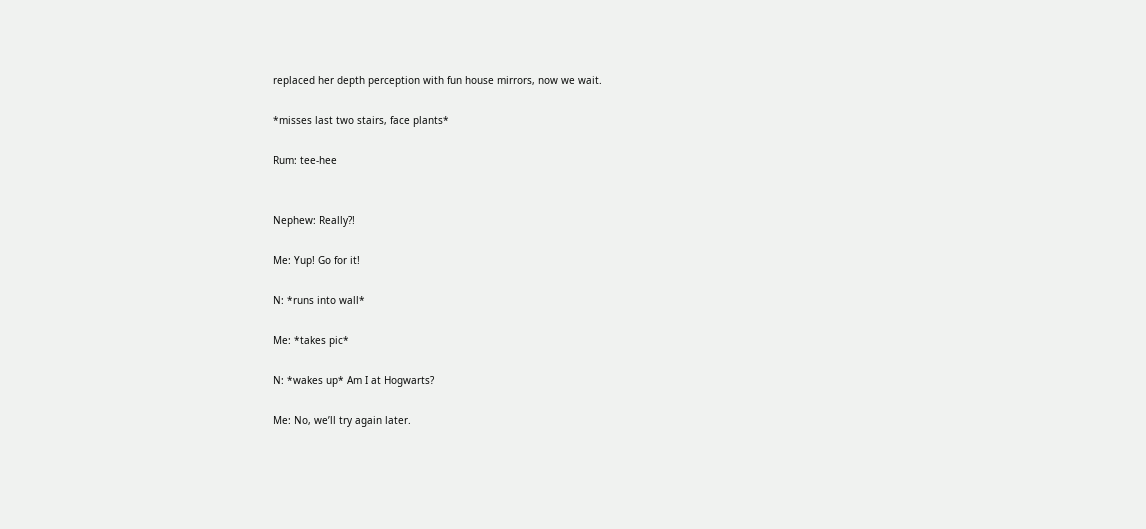replaced her depth perception with fun house mirrors, now we wait.

*misses last two stairs, face plants*

Rum: tee-hee


Nephew: Really?!

Me: Yup! Go for it!

N: *runs into wall*

Me: *takes pic*

N: *wakes up* Am I at Hogwarts?

Me: No, we’ll try again later.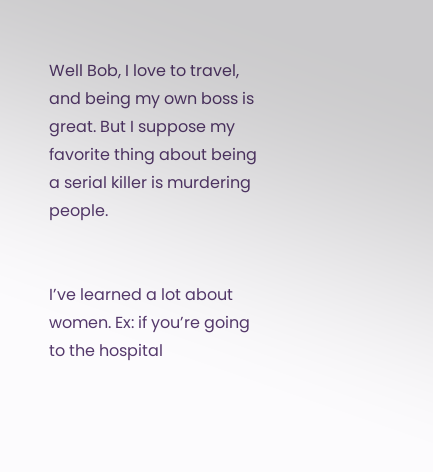Well Bob, I love to travel, and being my own boss is great. But I suppose my favorite thing about being a serial killer is murdering people.


I’ve learned a lot about women. Ex: if you’re going to the hospital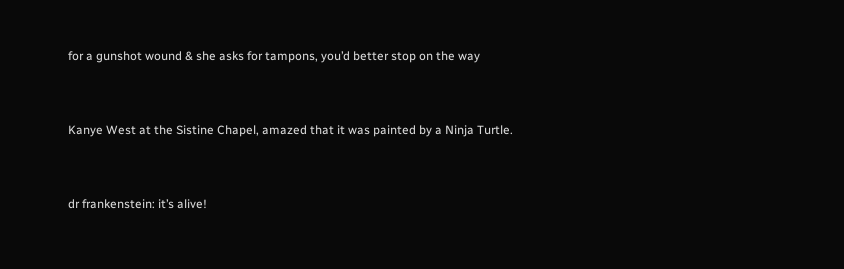for a gunshot wound & she asks for tampons, you’d better stop on the way


Kanye West at the Sistine Chapel, amazed that it was painted by a Ninja Turtle.


dr frankenstein: it’s alive!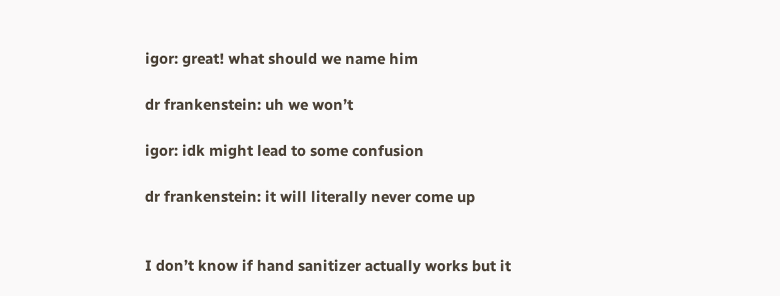igor: great! what should we name him

dr frankenstein: uh we won’t

igor: idk might lead to some confusion

dr frankenstein: it will literally never come up


I don’t know if hand sanitizer actually works but it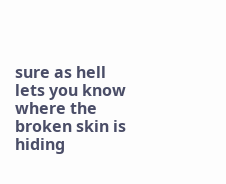sure as hell lets you know where the broken skin is hiding